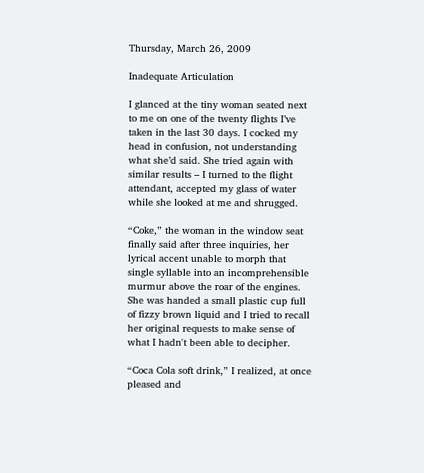Thursday, March 26, 2009

Inadequate Articulation

I glanced at the tiny woman seated next to me on one of the twenty flights I’ve taken in the last 30 days. I cocked my head in confusion, not understanding what she’d said. She tried again with similar results – I turned to the flight attendant, accepted my glass of water while she looked at me and shrugged.

“Coke,” the woman in the window seat finally said after three inquiries, her lyrical accent unable to morph that single syllable into an incomprehensible murmur above the roar of the engines. She was handed a small plastic cup full of fizzy brown liquid and I tried to recall her original requests to make sense of what I hadn't been able to decipher.

“Coca Cola soft drink,” I realized, at once pleased and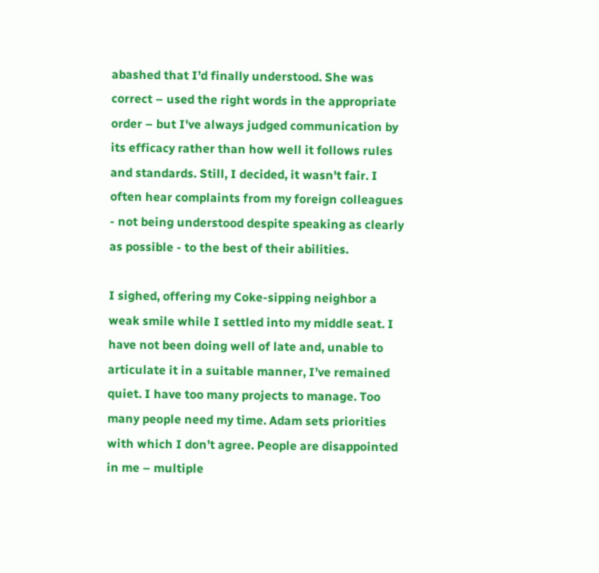abashed that I’d finally understood. She was correct – used the right words in the appropriate order – but I've always judged communication by its efficacy rather than how well it follows rules and standards. Still, I decided, it wasn't fair. I often hear complaints from my foreign colleagues - not being understood despite speaking as clearly as possible - to the best of their abilities.

I sighed, offering my Coke-sipping neighbor a weak smile while I settled into my middle seat. I have not been doing well of late and, unable to articulate it in a suitable manner, I’ve remained quiet. I have too many projects to manage. Too many people need my time. Adam sets priorities with which I don’t agree. People are disappointed in me – multiple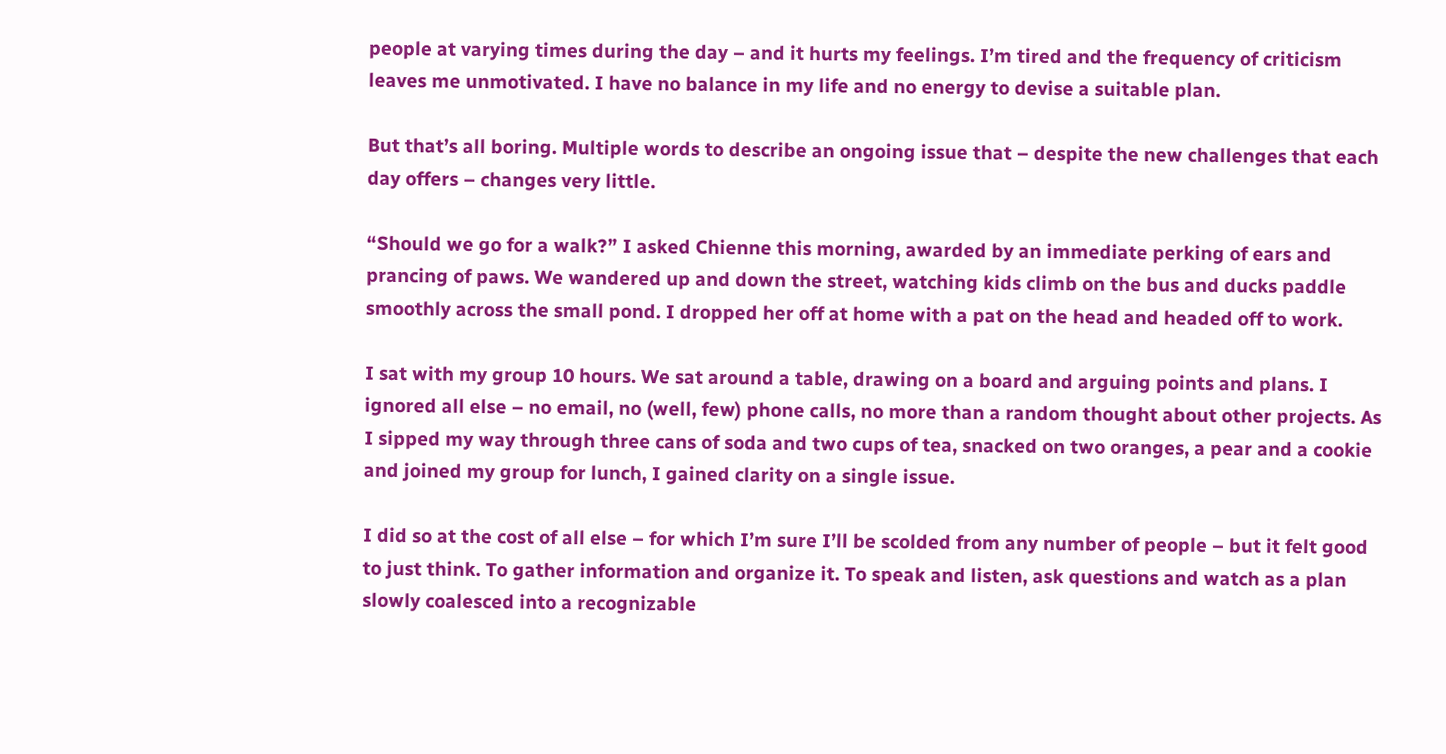people at varying times during the day – and it hurts my feelings. I’m tired and the frequency of criticism leaves me unmotivated. I have no balance in my life and no energy to devise a suitable plan.

But that’s all boring. Multiple words to describe an ongoing issue that – despite the new challenges that each day offers – changes very little.

“Should we go for a walk?” I asked Chienne this morning, awarded by an immediate perking of ears and prancing of paws. We wandered up and down the street, watching kids climb on the bus and ducks paddle smoothly across the small pond. I dropped her off at home with a pat on the head and headed off to work.

I sat with my group 10 hours. We sat around a table, drawing on a board and arguing points and plans. I ignored all else – no email, no (well, few) phone calls, no more than a random thought about other projects. As I sipped my way through three cans of soda and two cups of tea, snacked on two oranges, a pear and a cookie and joined my group for lunch, I gained clarity on a single issue.

I did so at the cost of all else – for which I’m sure I’ll be scolded from any number of people – but it felt good to just think. To gather information and organize it. To speak and listen, ask questions and watch as a plan slowly coalesced into a recognizable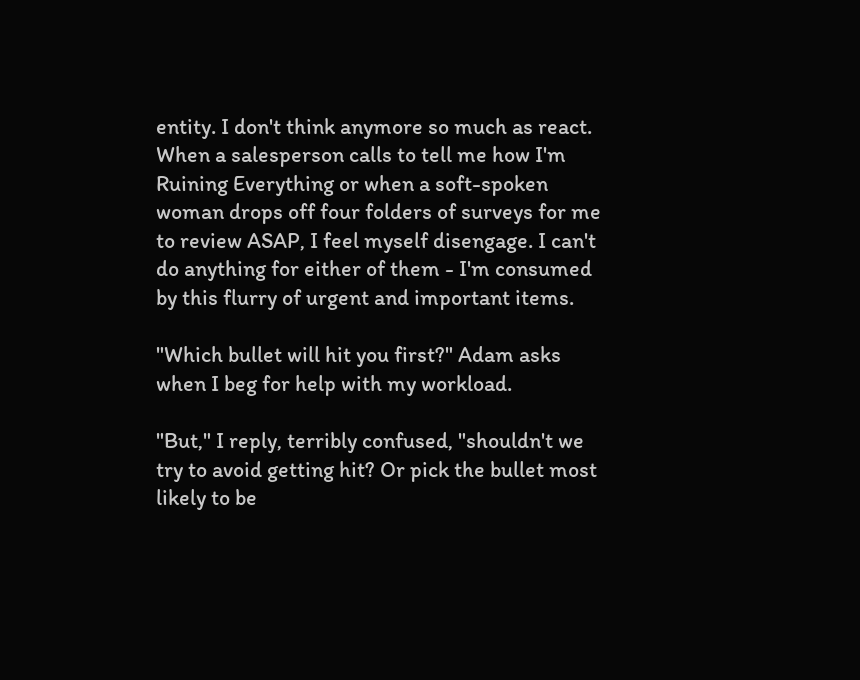entity. I don't think anymore so much as react. When a salesperson calls to tell me how I'm Ruining Everything or when a soft-spoken woman drops off four folders of surveys for me to review ASAP, I feel myself disengage. I can't do anything for either of them - I'm consumed by this flurry of urgent and important items.

"Which bullet will hit you first?" Adam asks when I beg for help with my workload.

"But," I reply, terribly confused, "shouldn't we try to avoid getting hit? Or pick the bullet most likely to be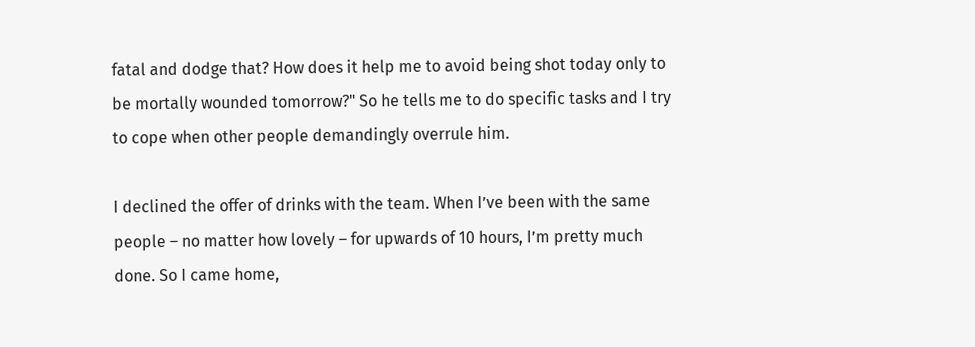fatal and dodge that? How does it help me to avoid being shot today only to be mortally wounded tomorrow?" So he tells me to do specific tasks and I try to cope when other people demandingly overrule him.

I declined the offer of drinks with the team. When I’ve been with the same people – no matter how lovely – for upwards of 10 hours, I’m pretty much done. So I came home,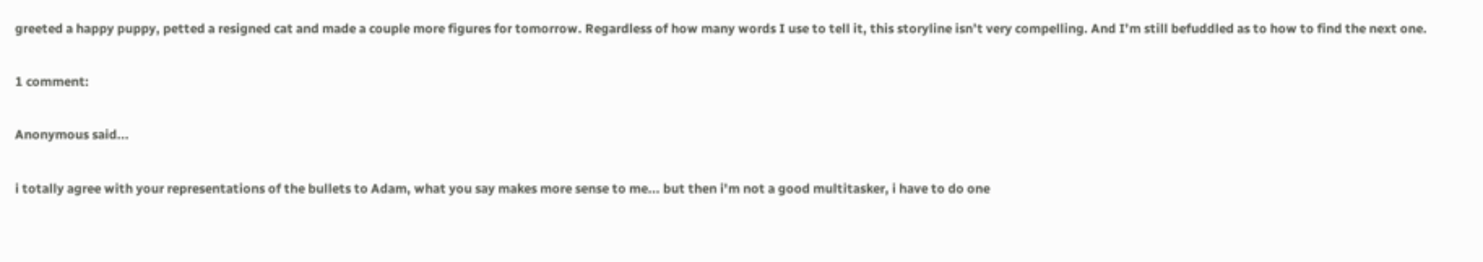greeted a happy puppy, petted a resigned cat and made a couple more figures for tomorrow. Regardless of how many words I use to tell it, this storyline isn’t very compelling. And I’m still befuddled as to how to find the next one.

1 comment:

Anonymous said...

i totally agree with your representations of the bullets to Adam, what you say makes more sense to me... but then i'm not a good multitasker, i have to do one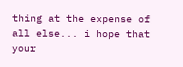thing at the expense of all else... i hope that your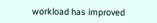workload has improved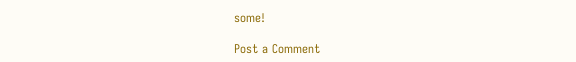some!

Post a Comment